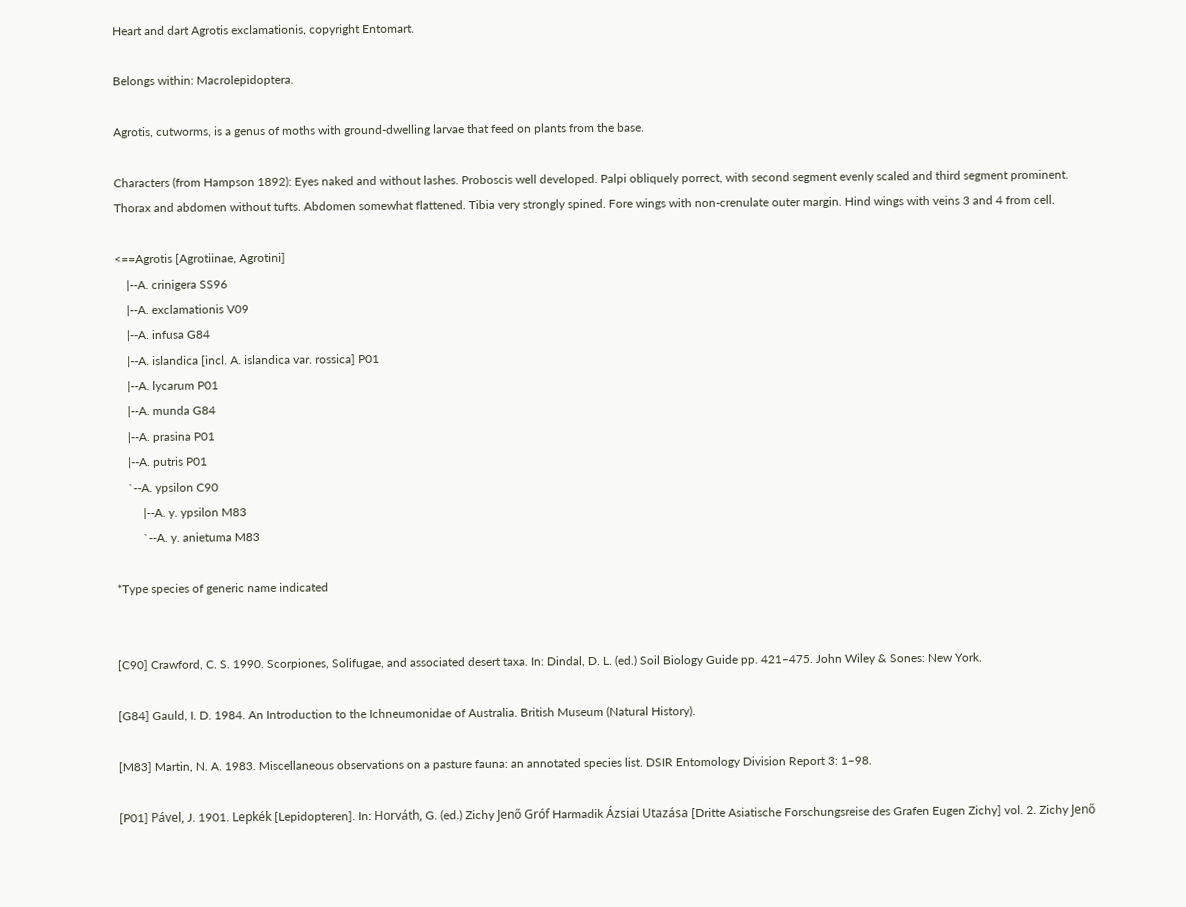Heart and dart Agrotis exclamationis, copyright Entomart.

Belongs within: Macrolepidoptera.

Agrotis, cutworms, is a genus of moths with ground-dwelling larvae that feed on plants from the base.

Characters (from Hampson 1892): Eyes naked and without lashes. Proboscis well developed. Palpi obliquely porrect, with second segment evenly scaled and third segment prominent. Thorax and abdomen without tufts. Abdomen somewhat flattened. Tibia very strongly spined. Fore wings with non-crenulate outer margin. Hind wings with veins 3 and 4 from cell.

<==Agrotis [Agrotiinae, Agrotini]
    |--A. crinigera SS96
    |--A. exclamationis V09
    |--A. infusa G84
    |--A. islandica [incl. A. islandica var. rossica] P01
    |--A. lycarum P01
    |--A. munda G84
    |--A. prasina P01
    |--A. putris P01
    `--A. ypsilon C90
         |--A. y. ypsilon M83
         `--A. y. anietuma M83

*Type species of generic name indicated


[C90] Crawford, C. S. 1990. Scorpiones, Solifugae, and associated desert taxa. In: Dindal, D. L. (ed.) Soil Biology Guide pp. 421–475. John Wiley & Sones: New York.

[G84] Gauld, I. D. 1984. An Introduction to the Ichneumonidae of Australia. British Museum (Natural History).

[M83] Martin, N. A. 1983. Miscellaneous observations on a pasture fauna: an annotated species list. DSIR Entomology Division Report 3: 1–98.

[P01] Pável, J. 1901. Lepkék [Lepidopteren]. In: Horváth, G. (ed.) Zichy Jenő Gróf Harmadik Ázsiai Utazása [Dritte Asiatische Forschungsreise des Grafen Eugen Zichy] vol. 2. Zichy Jenő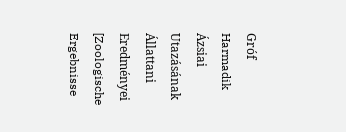Gróf Harmadik Ázsiai Utazásának Állattani Eredményei [Zoologische Ergebnisse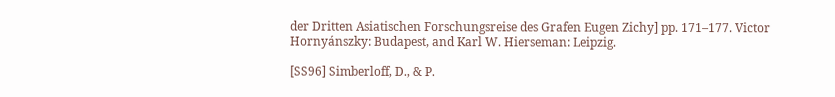der Dritten Asiatischen Forschungsreise des Grafen Eugen Zichy] pp. 171–177. Victor Hornyánszky: Budapest, and Karl W. Hierseman: Leipzig.

[SS96] Simberloff, D., & P.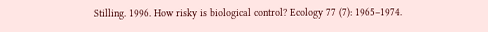Stilling. 1996. How risky is biological control? Ecology 77 (7): 1965–1974.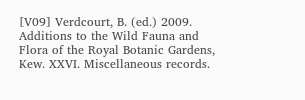[V09] Verdcourt, B. (ed.) 2009. Additions to the Wild Fauna and Flora of the Royal Botanic Gardens, Kew. XXVI. Miscellaneous records.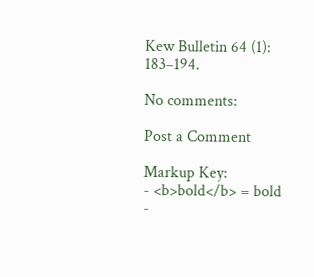Kew Bulletin 64 (1): 183–194.

No comments:

Post a Comment

Markup Key:
- <b>bold</b> = bold
-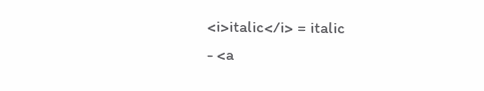<i>italic</i> = italic
- <a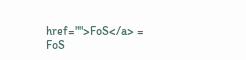href="">FoS</a> = FoS